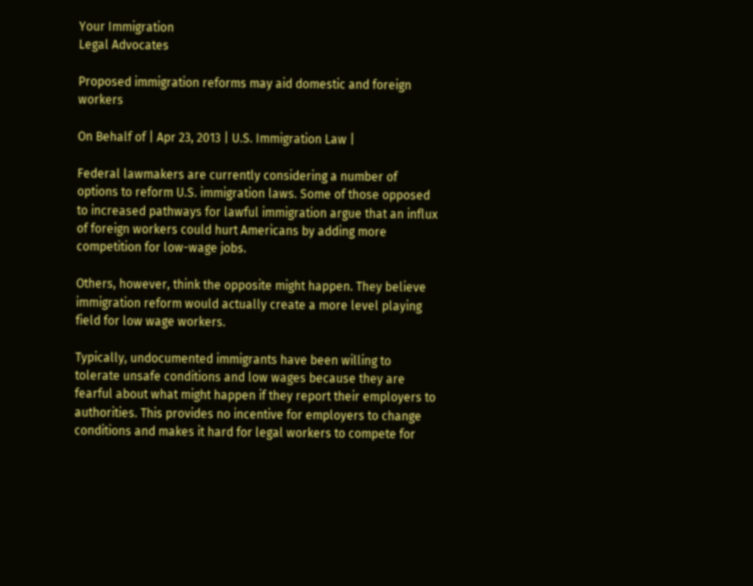Your Immigration
Legal Advocates

Proposed immigration reforms may aid domestic and foreign workers

On Behalf of | Apr 23, 2013 | U.S. Immigration Law |

Federal lawmakers are currently considering a number of options to reform U.S. immigration laws. Some of those opposed to increased pathways for lawful immigration argue that an influx of foreign workers could hurt Americans by adding more competition for low-wage jobs.

Others, however, think the opposite might happen. They believe immigration reform would actually create a more level playing field for low wage workers.

Typically, undocumented immigrants have been willing to tolerate unsafe conditions and low wages because they are fearful about what might happen if they report their employers to authorities. This provides no incentive for employers to change conditions and makes it hard for legal workers to compete for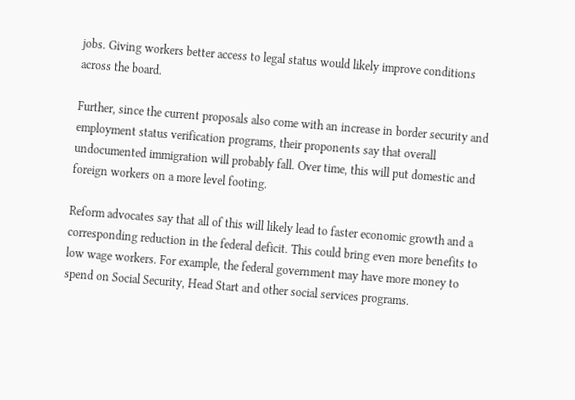jobs. Giving workers better access to legal status would likely improve conditions across the board.

Further, since the current proposals also come with an increase in border security and employment status verification programs, their proponents say that overall undocumented immigration will probably fall. Over time, this will put domestic and foreign workers on a more level footing.

Reform advocates say that all of this will likely lead to faster economic growth and a corresponding reduction in the federal deficit. This could bring even more benefits to low wage workers. For example, the federal government may have more money to spend on Social Security, Head Start and other social services programs.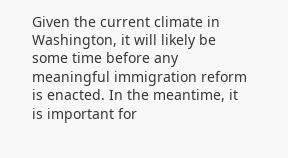Given the current climate in Washington, it will likely be some time before any meaningful immigration reform is enacted. In the meantime, it is important for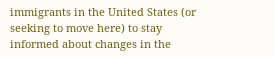immigrants in the United States (or seeking to move here) to stay informed about changes in the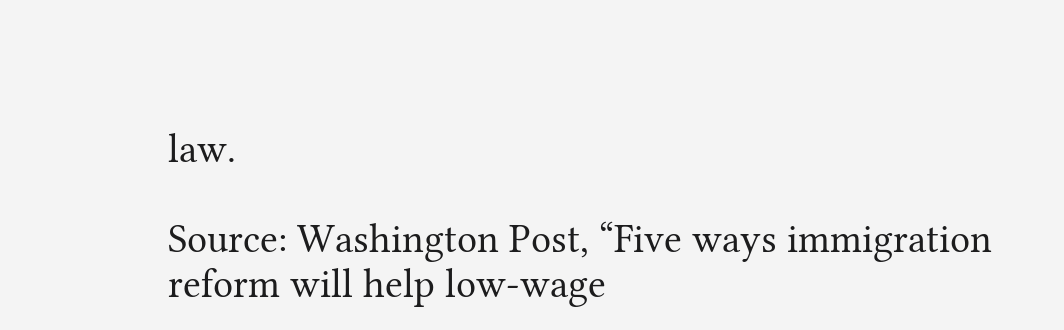law.

Source: Washington Post, “Five ways immigration reform will help low-wage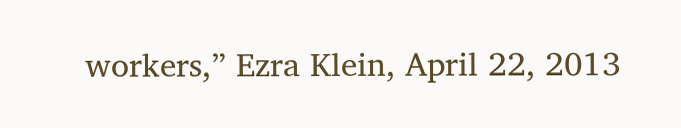workers,” Ezra Klein, April 22, 2013